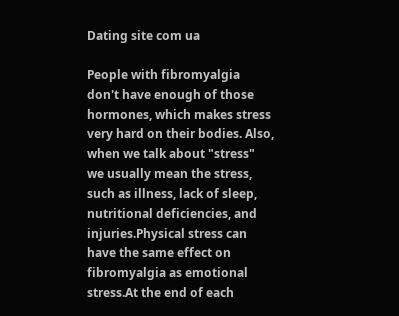Dating site com ua

People with fibromyalgia don't have enough of those hormones, which makes stress very hard on their bodies. Also, when we talk about "stress" we usually mean the stress, such as illness, lack of sleep, nutritional deficiencies, and injuries.Physical stress can have the same effect on fibromyalgia as emotional stress.At the end of each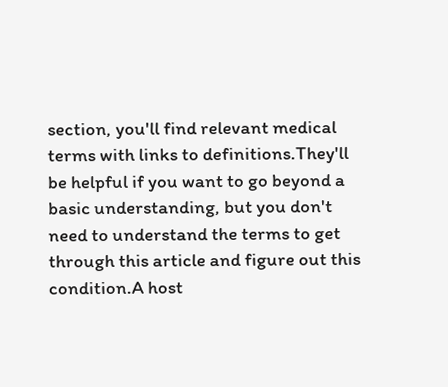section, you'll find relevant medical terms with links to definitions.They'll be helpful if you want to go beyond a basic understanding, but you don't need to understand the terms to get through this article and figure out this condition.A host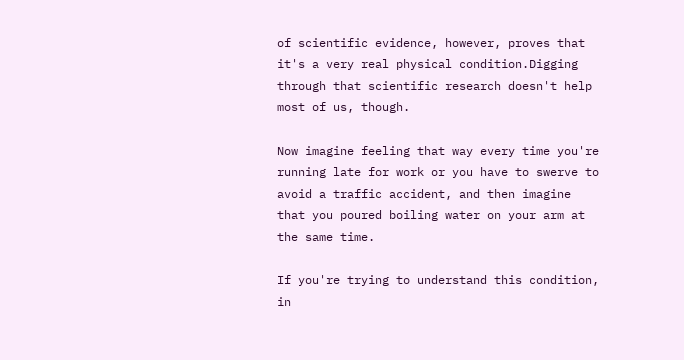of scientific evidence, however, proves that it's a very real physical condition.Digging through that scientific research doesn't help most of us, though.

Now imagine feeling that way every time you're running late for work or you have to swerve to avoid a traffic accident, and then imagine that you poured boiling water on your arm at the same time.

If you're trying to understand this condition, in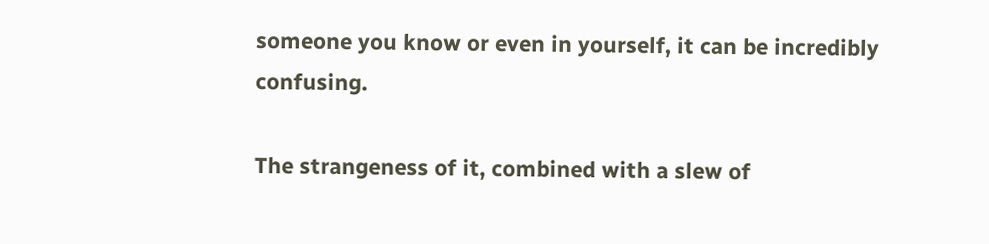someone you know or even in yourself, it can be incredibly confusing.

The strangeness of it, combined with a slew of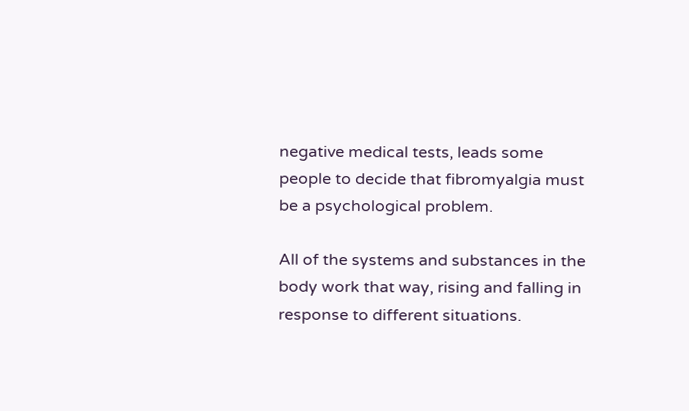negative medical tests, leads some people to decide that fibromyalgia must be a psychological problem.

All of the systems and substances in the body work that way, rising and falling in response to different situations.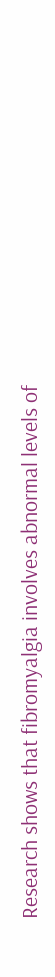Research shows that fibromyalgia involves abnormal levels of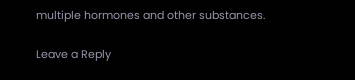multiple hormones and other substances.

Leave a Reply